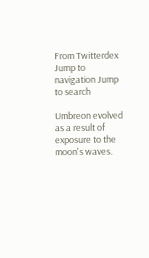From Twitterdex
Jump to navigation Jump to search

Umbreon evolved as a result of exposure to the moon's waves.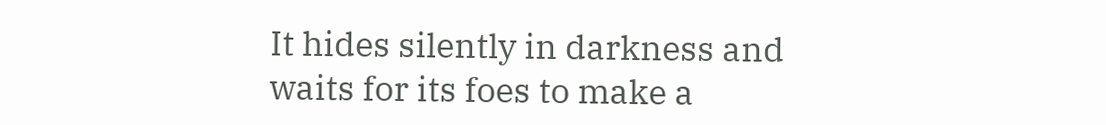It hides silently in darkness and waits for its foes to make a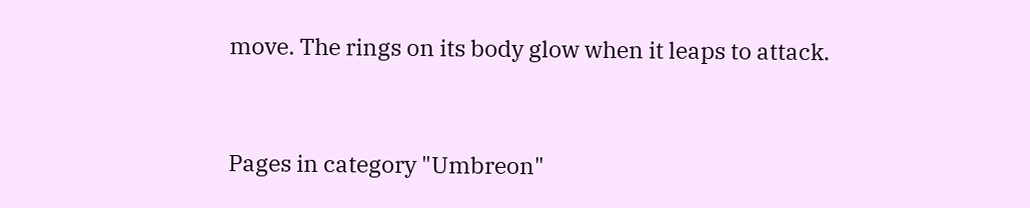move. The rings on its body glow when it leaps to attack.


Pages in category "Umbreon"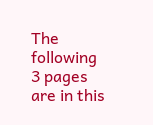The following 3 pages are in this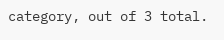category, out of 3 total.